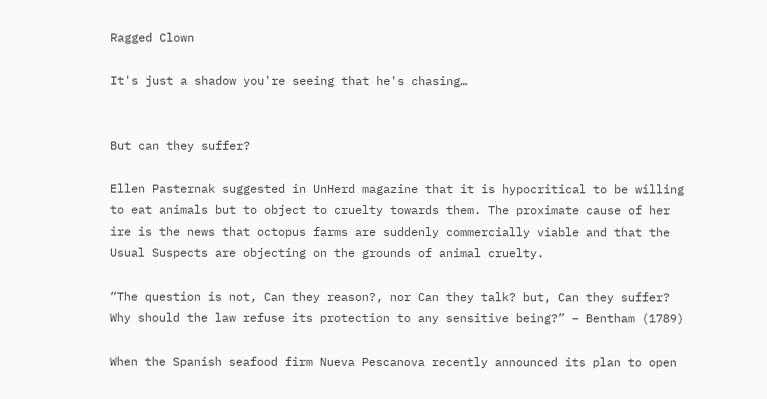Ragged Clown

It's just a shadow you're seeing that he's chasing…


But can they suffer?

Ellen Pasternak suggested in UnHerd magazine that it is hypocritical to be willing to eat animals but to object to cruelty towards them. The proximate cause of her ire is the news that octopus farms are suddenly commercially viable and that the Usual Suspects are objecting on the grounds of animal cruelty.

“The question is not, Can they reason?, nor Can they talk? but, Can they suffer? Why should the law refuse its protection to any sensitive being?” – Bentham (1789)

When the Spanish seafood firm Nueva Pescanova recently announced its plan to open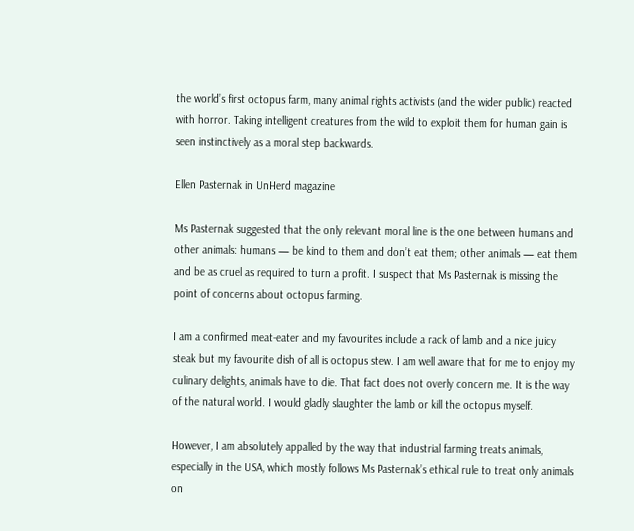the world’s first octopus farm, many animal rights activists (and the wider public) reacted with horror. Taking intelligent creatures from the wild to exploit them for human gain is seen instinctively as a moral step backwards.

Ellen Pasternak in UnHerd magazine

Ms Pasternak suggested that the only relevant moral line is the one between humans and other animals: humans — be kind to them and don’t eat them; other animals — eat them and be as cruel as required to turn a profit. I suspect that Ms Pasternak is missing the point of concerns about octopus farming.

I am a confirmed meat-eater and my favourites include a rack of lamb and a nice juicy steak but my favourite dish of all is octopus stew. I am well aware that for me to enjoy my culinary delights, animals have to die. That fact does not overly concern me. It is the way of the natural world. I would gladly slaughter the lamb or kill the octopus myself.

However, I am absolutely appalled by the way that industrial farming treats animals, especially in the USA, which mostly follows Ms Pasternak’s ethical rule to treat only animals on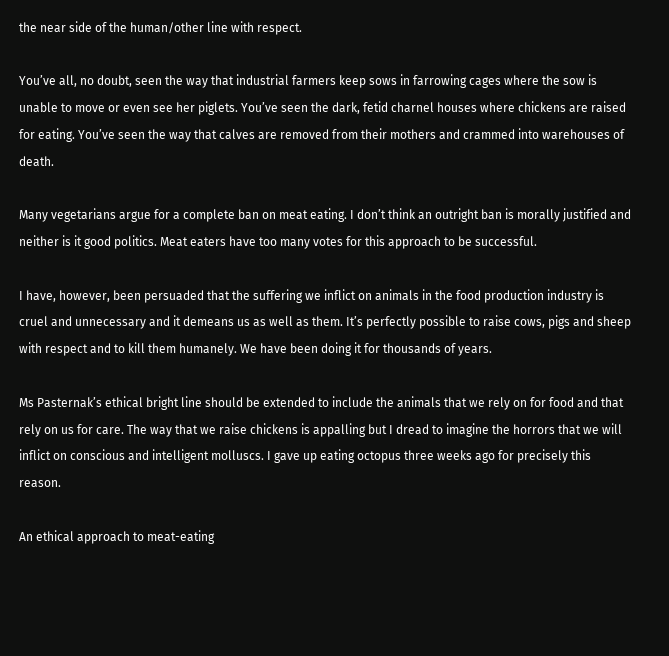the near side of the human/other line with respect.

You’ve all, no doubt, seen the way that industrial farmers keep sows in farrowing cages where the sow is unable to move or even see her piglets. You’ve seen the dark, fetid charnel houses where chickens are raised for eating. You’ve seen the way that calves are removed from their mothers and crammed into warehouses of death.

Many vegetarians argue for a complete ban on meat eating. I don’t think an outright ban is morally justified and neither is it good politics. Meat eaters have too many votes for this approach to be successful.

I have, however, been persuaded that the suffering we inflict on animals in the food production industry is cruel and unnecessary and it demeans us as well as them. It’s perfectly possible to raise cows, pigs and sheep with respect and to kill them humanely. We have been doing it for thousands of years.

Ms Pasternak’s ethical bright line should be extended to include the animals that we rely on for food and that rely on us for care. The way that we raise chickens is appalling but I dread to imagine the horrors that we will inflict on conscious and intelligent molluscs. I gave up eating octopus three weeks ago for precisely this reason.

An ethical approach to meat-eating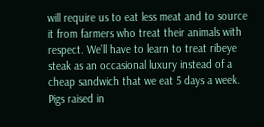will require us to eat less meat and to source it from farmers who treat their animals with respect. We’ll have to learn to treat ribeye steak as an occasional luxury instead of a cheap sandwich that we eat 5 days a week. Pigs raised in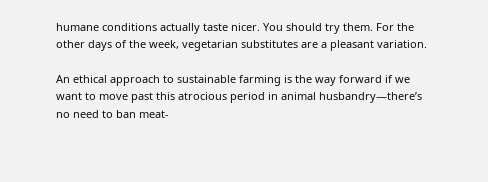humane conditions actually taste nicer. You should try them. For the other days of the week, vegetarian substitutes are a pleasant variation.

An ethical approach to sustainable farming is the way forward if we want to move past this atrocious period in animal husbandry—there’s no need to ban meat-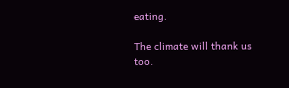eating.

The climate will thank us too.